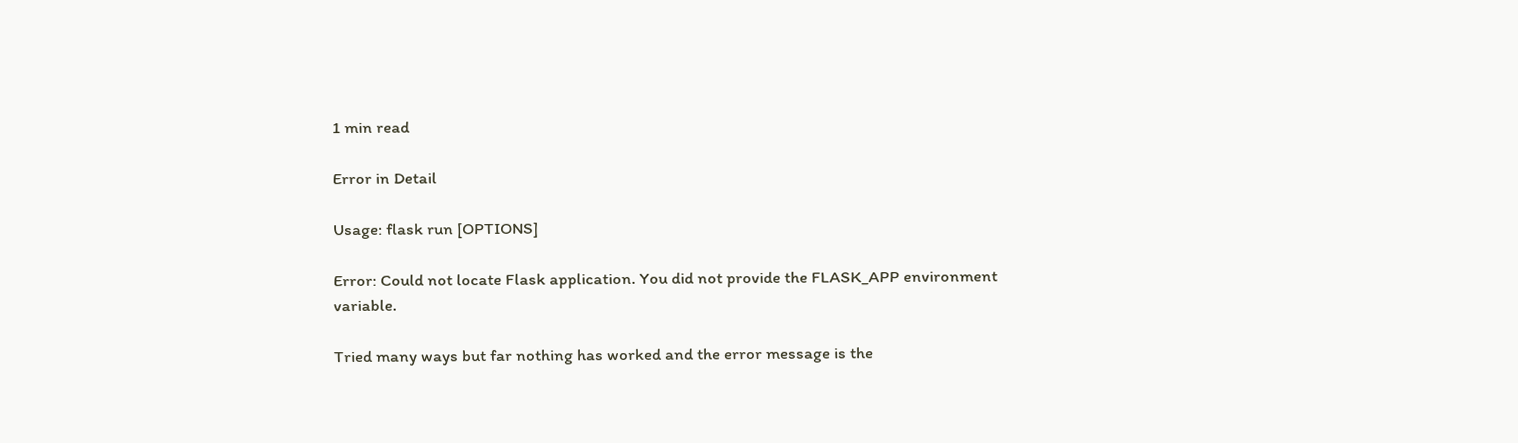1 min read

Error in Detail

Usage: flask run [OPTIONS]

Error: Could not locate Flask application. You did not provide the FLASK_APP environment variable.

Tried many ways but far nothing has worked and the error message is the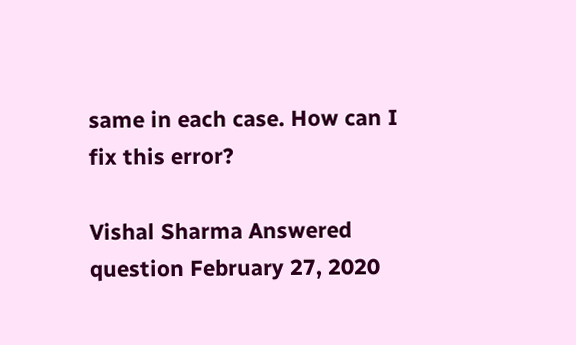same in each case. How can I fix this error?

Vishal Sharma Answered question February 27, 2020